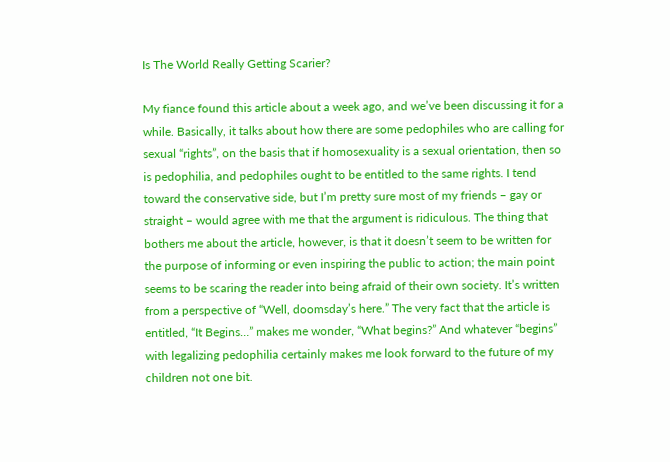Is The World Really Getting Scarier?

My fiance found this article about a week ago, and we’ve been discussing it for a while. Basically, it talks about how there are some pedophiles who are calling for sexual “rights”, on the basis that if homosexuality is a sexual orientation, then so is pedophilia, and pedophiles ought to be entitled to the same rights. I tend toward the conservative side, but I’m pretty sure most of my friends – gay or straight – would agree with me that the argument is ridiculous. The thing that bothers me about the article, however, is that it doesn’t seem to be written for the purpose of informing or even inspiring the public to action; the main point seems to be scaring the reader into being afraid of their own society. It’s written from a perspective of “Well, doomsday’s here.” The very fact that the article is entitled, “It Begins…” makes me wonder, “What begins?” And whatever “begins” with legalizing pedophilia certainly makes me look forward to the future of my children not one bit.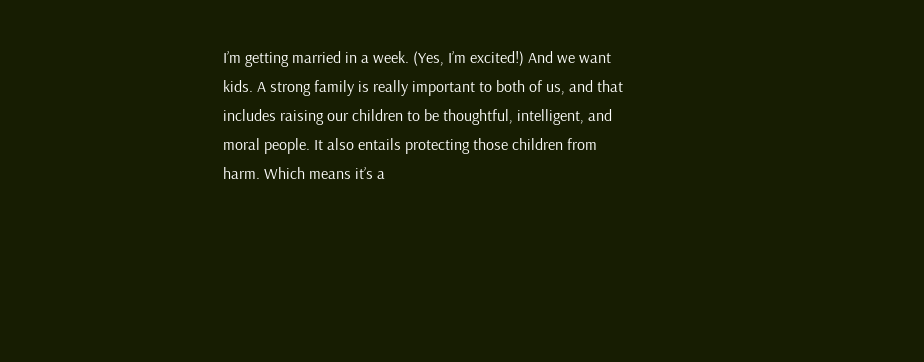I’m getting married in a week. (Yes, I’m excited!) And we want kids. A strong family is really important to both of us, and that includes raising our children to be thoughtful, intelligent, and moral people. It also entails protecting those children from harm. Which means it’s a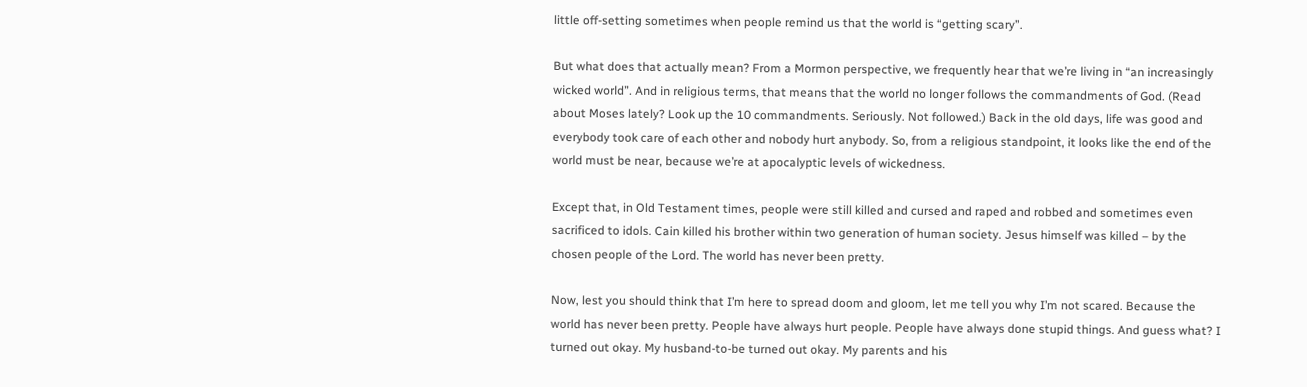little off-setting sometimes when people remind us that the world is “getting scary”.

But what does that actually mean? From a Mormon perspective, we frequently hear that we’re living in “an increasingly wicked world”. And in religious terms, that means that the world no longer follows the commandments of God. (Read about Moses lately? Look up the 10 commandments. Seriously. Not followed.) Back in the old days, life was good and everybody took care of each other and nobody hurt anybody. So, from a religious standpoint, it looks like the end of the world must be near, because we’re at apocalyptic levels of wickedness.

Except that, in Old Testament times, people were still killed and cursed and raped and robbed and sometimes even sacrificed to idols. Cain killed his brother within two generation of human society. Jesus himself was killed – by the chosen people of the Lord. The world has never been pretty.

Now, lest you should think that I’m here to spread doom and gloom, let me tell you why I’m not scared. Because the world has never been pretty. People have always hurt people. People have always done stupid things. And guess what? I turned out okay. My husband-to-be turned out okay. My parents and his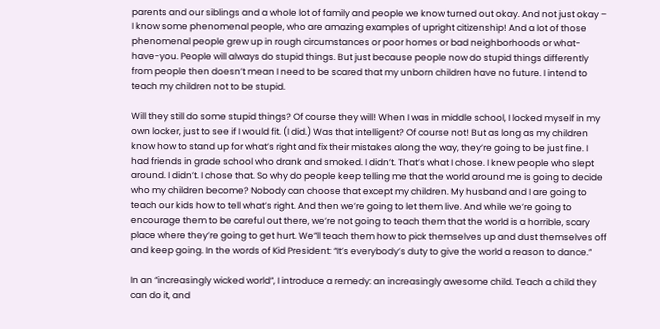parents and our siblings and a whole lot of family and people we know turned out okay. And not just okay – I know some phenomenal people, who are amazing examples of upright citizenship! And a lot of those phenomenal people grew up in rough circumstances or poor homes or bad neighborhoods or what-have-you. People will always do stupid things. But just because people now do stupid things differently from people then doesn’t mean I need to be scared that my unborn children have no future. I intend to teach my children not to be stupid.

Will they still do some stupid things? Of course they will! When I was in middle school, I locked myself in my own locker, just to see if I would fit. (I did.) Was that intelligent? Of course not! But as long as my children know how to stand up for what’s right and fix their mistakes along the way, they’re going to be just fine. I had friends in grade school who drank and smoked. I didn’t. That’s what I chose. I knew people who slept around. I didn’t. I chose that. So why do people keep telling me that the world around me is going to decide who my children become? Nobody can choose that except my children. My husband and I are going to teach our kids how to tell what’s right. And then we’re going to let them live. And while we’re going to encourage them to be careful out there, we’re not going to teach them that the world is a horrible, scary place where they’re going to get hurt. We”ll teach them how to pick themselves up and dust themselves off and keep going. In the words of Kid President: “It’s everybody’s duty to give the world a reason to dance.”

In an “increasingly wicked world”, I introduce a remedy: an increasingly awesome child. Teach a child they can do it, and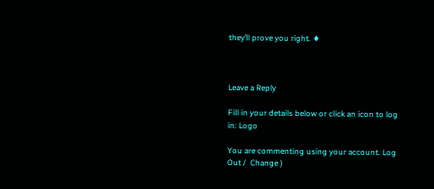they’ll prove you right. ♦



Leave a Reply

Fill in your details below or click an icon to log in: Logo

You are commenting using your account. Log Out /  Change )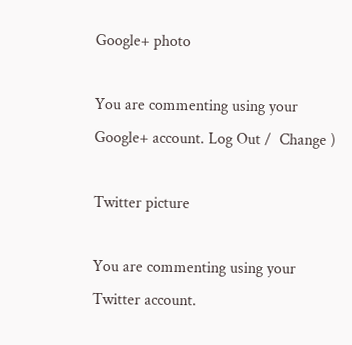Google+ photo

You are commenting using your Google+ account. Log Out /  Change )

Twitter picture

You are commenting using your Twitter account.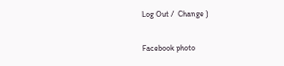Log Out /  Change )

Facebook photo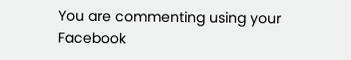You are commenting using your Facebook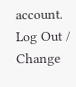account. Log Out /  Change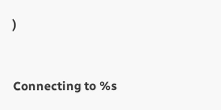)


Connecting to %s